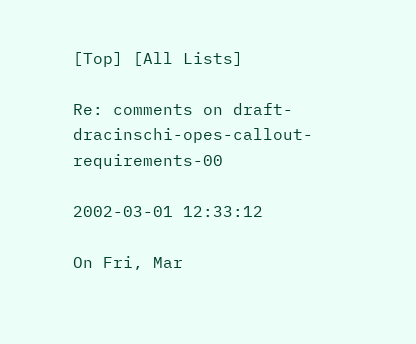[Top] [All Lists]

Re: comments on draft-dracinschi-opes-callout-requirements-00

2002-03-01 12:33:12

On Fri, Mar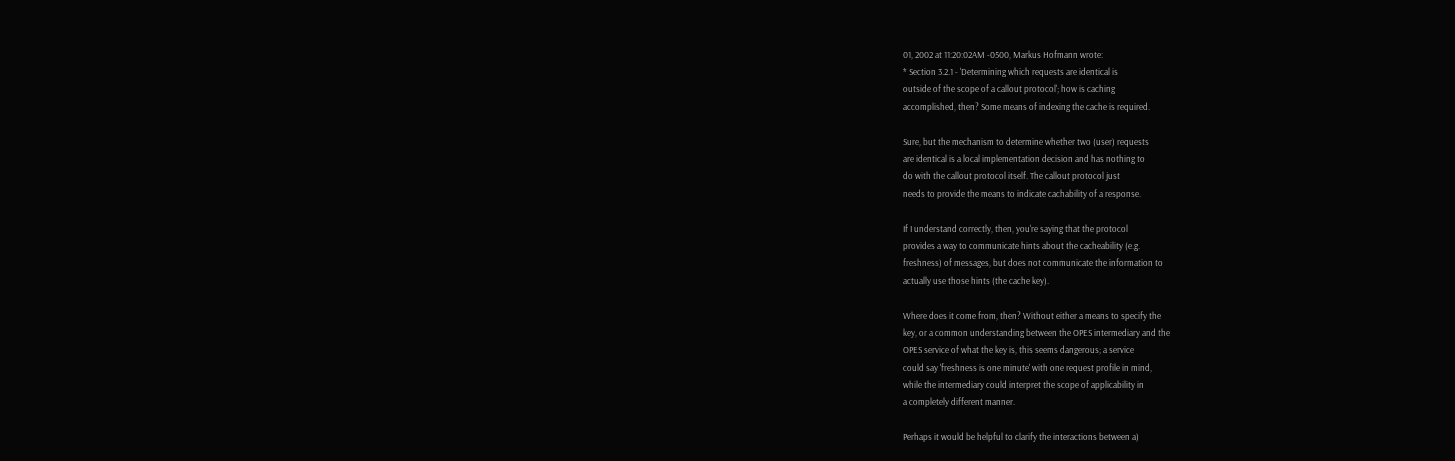01, 2002 at 11:20:02AM -0500, Markus Hofmann wrote:
* Section 3.2.1 - 'Determining which requests are identical is
outside of the scope of a callout protocol'; how is caching
accomplished, then? Some means of indexing the cache is required.

Sure, but the mechanism to determine whether two (user) requests
are identical is a local implementation decision and has nothing to
do with the callout protocol itself. The callout protocol just
needs to provide the means to indicate cachability of a response.

If I understand correctly, then, you're saying that the protocol
provides a way to communicate hints about the cacheability (e.g.
freshness) of messages, but does not communicate the information to
actually use those hints (the cache key).

Where does it come from, then? Without either a means to specify the
key, or a common understanding between the OPES intermediary and the
OPES service of what the key is, this seems dangerous; a service
could say 'freshness is one minute' with one request profile in mind,
while the intermediary could interpret the scope of applicability in
a completely different manner.

Perhaps it would be helpful to clarify the interactions between a)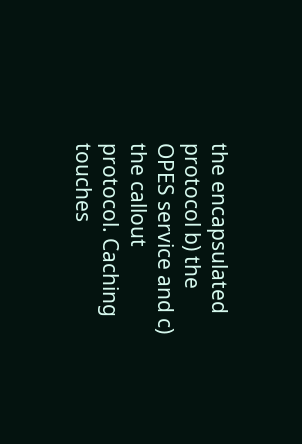the encapsulated protocol b) the OPES service and c) the callout
protocol. Caching touches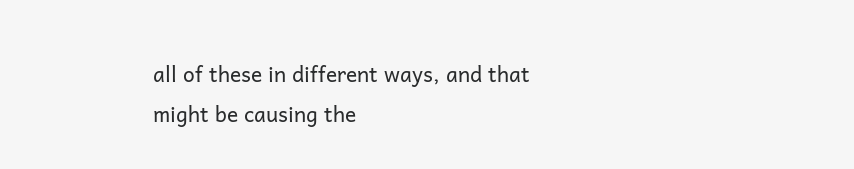all of these in different ways, and that
might be causing the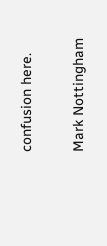confusion here.


Mark Nottingham